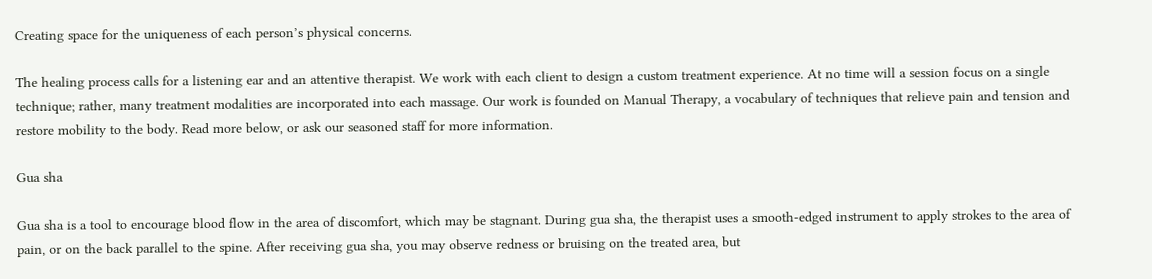Creating space for the uniqueness of each person’s physical concerns.

The healing process calls for a listening ear and an attentive therapist. We work with each client to design a custom treatment experience. At no time will a session focus on a single technique; rather, many treatment modalities are incorporated into each massage. Our work is founded on Manual Therapy, a vocabulary of techniques that relieve pain and tension and restore mobility to the body. Read more below, or ask our seasoned staff for more information.

Gua sha

Gua sha is a tool to encourage blood flow in the area of discomfort, which may be stagnant. During gua sha, the therapist uses a smooth-edged instrument to apply strokes to the area of pain, or on the back parallel to the spine. After receiving gua sha, you may observe redness or bruising on the treated area, but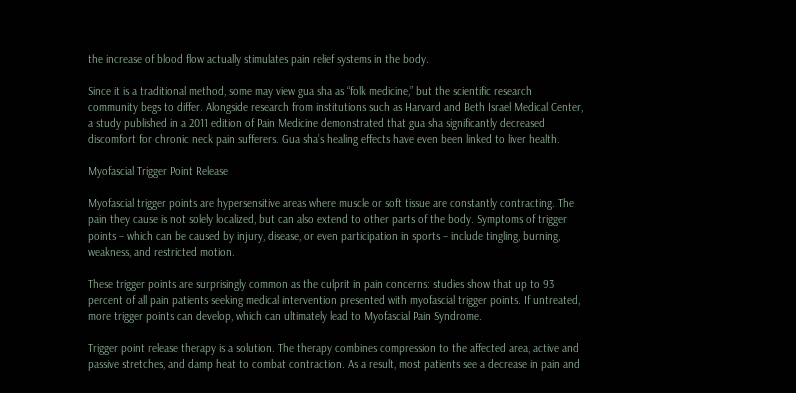the increase of blood flow actually stimulates pain relief systems in the body.

Since it is a traditional method, some may view gua sha as “folk medicine,” but the scientific research community begs to differ. Alongside research from institutions such as Harvard and Beth Israel Medical Center, a study published in a 2011 edition of Pain Medicine demonstrated that gua sha significantly decreased discomfort for chronic neck pain sufferers. Gua sha’s healing effects have even been linked to liver health.

Myofascial Trigger Point Release

Myofascial trigger points are hypersensitive areas where muscle or soft tissue are constantly contracting. The pain they cause is not solely localized, but can also extend to other parts of the body. Symptoms of trigger points – which can be caused by injury, disease, or even participation in sports – include tingling, burning, weakness, and restricted motion.

These trigger points are surprisingly common as the culprit in pain concerns: studies show that up to 93 percent of all pain patients seeking medical intervention presented with myofascial trigger points. If untreated, more trigger points can develop, which can ultimately lead to Myofascial Pain Syndrome.

Trigger point release therapy is a solution. The therapy combines compression to the affected area, active and passive stretches, and damp heat to combat contraction. As a result, most patients see a decrease in pain and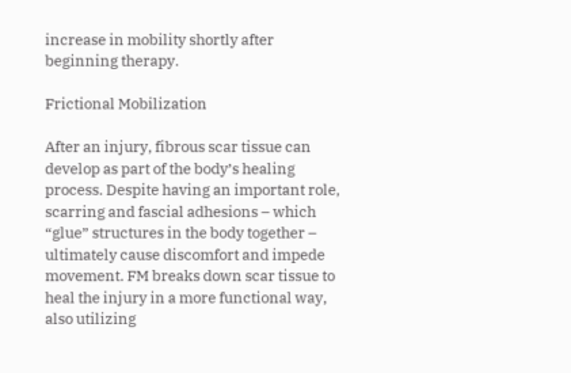increase in mobility shortly after beginning therapy.

Frictional Mobilization

After an injury, fibrous scar tissue can develop as part of the body’s healing process. Despite having an important role, scarring and fascial adhesions – which “glue” structures in the body together – ultimately cause discomfort and impede movement. FM breaks down scar tissue to heal the injury in a more functional way, also utilizing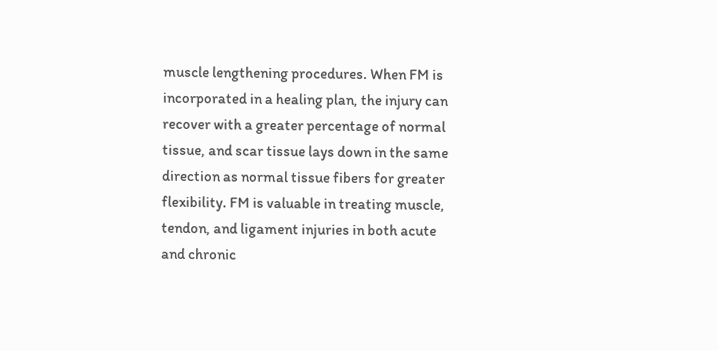muscle lengthening procedures. When FM is incorporated in a healing plan, the injury can recover with a greater percentage of normal tissue, and scar tissue lays down in the same direction as normal tissue fibers for greater flexibility. FM is valuable in treating muscle, tendon, and ligament injuries in both acute and chronic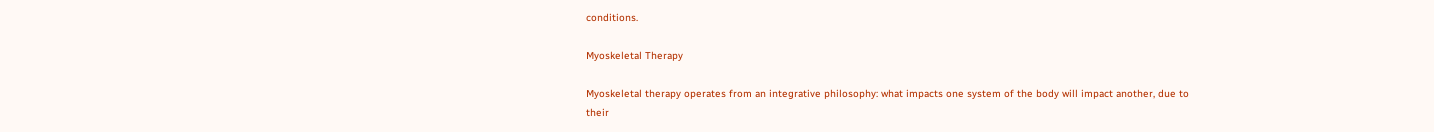conditions.

Myoskeletal Therapy

Myoskeletal therapy operates from an integrative philosophy: what impacts one system of the body will impact another, due to their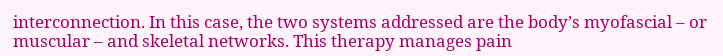interconnection. In this case, the two systems addressed are the body’s myofascial – or muscular – and skeletal networks. This therapy manages pain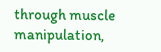through muscle manipulation,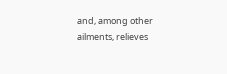and, among other ailments, relieves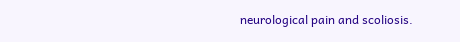neurological pain and scoliosis.